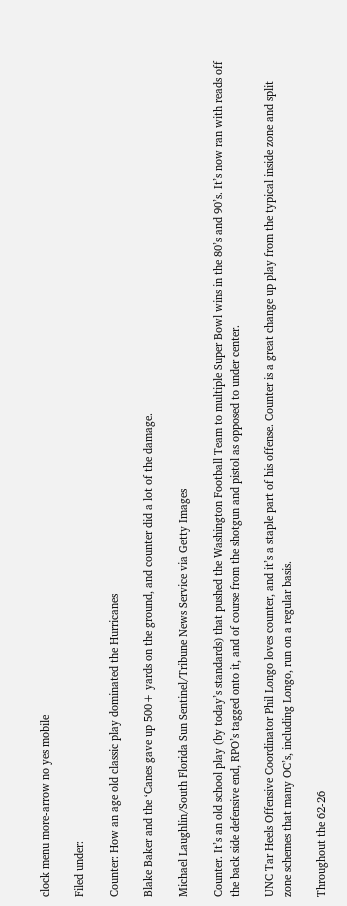clock menu more-arrow no yes mobile

Filed under:

Counter: How an age old classic play dominated the Hurricanes

Blake Baker and the ‘Canes gave up 500+ yards on the ground, and counter did a lot of the damage.

Michael Laughlin/South Florida Sun Sentinel/Tribune News Service via Getty Images

Counter. It’s an old school play (by today’s standards) that pushed the Washington Football Team to multiple Super Bowl wins in the 80’s and 90’s. It’s now ran with reads off the back side defensive end, RPO’s tagged onto it, and of course from the shotgun and pistol as opposed to under center.

UNC Tar Heels Offensive Coordinator Phil Longo loves counter, and it’s a staple part of his offense. Counter is a great change up play from the typical inside zone and split zone schemes that many OC’s, including Longo, run on a regular basis.

Throughout the 62-26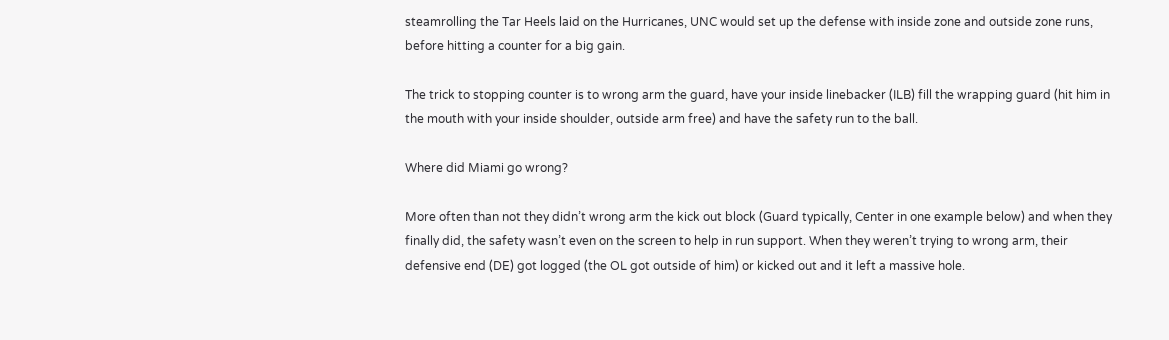steamrolling the Tar Heels laid on the Hurricanes, UNC would set up the defense with inside zone and outside zone runs, before hitting a counter for a big gain.

The trick to stopping counter is to wrong arm the guard, have your inside linebacker (ILB) fill the wrapping guard (hit him in the mouth with your inside shoulder, outside arm free) and have the safety run to the ball.

Where did Miami go wrong?

More often than not they didn’t wrong arm the kick out block (Guard typically, Center in one example below) and when they finally did, the safety wasn’t even on the screen to help in run support. When they weren’t trying to wrong arm, their defensive end (DE) got logged (the OL got outside of him) or kicked out and it left a massive hole.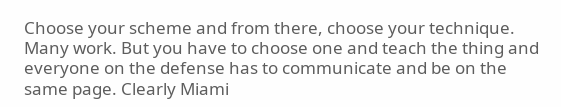Choose your scheme and from there, choose your technique. Many work. But you have to choose one and teach the thing and everyone on the defense has to communicate and be on the same page. Clearly Miami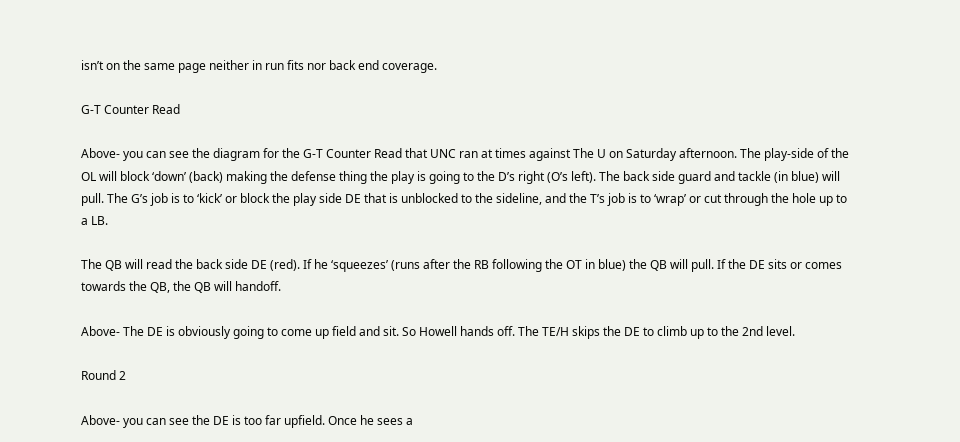isn’t on the same page neither in run fits nor back end coverage.

G-T Counter Read

Above- you can see the diagram for the G-T Counter Read that UNC ran at times against The U on Saturday afternoon. The play-side of the OL will block ‘down’ (back) making the defense thing the play is going to the D’s right (O’s left). The back side guard and tackle (in blue) will pull. The G’s job is to ‘kick’ or block the play side DE that is unblocked to the sideline, and the T’s job is to ‘wrap’ or cut through the hole up to a LB.

The QB will read the back side DE (red). If he ‘squeezes’ (runs after the RB following the OT in blue) the QB will pull. If the DE sits or comes towards the QB, the QB will handoff.

Above- The DE is obviously going to come up field and sit. So Howell hands off. The TE/H skips the DE to climb up to the 2nd level.

Round 2

Above- you can see the DE is too far upfield. Once he sees a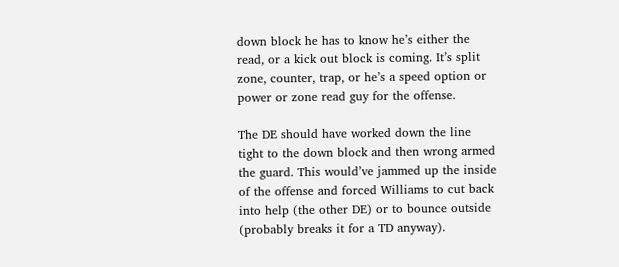down block he has to know he’s either the read, or a kick out block is coming. It’s split zone, counter, trap, or he’s a speed option or power or zone read guy for the offense.

The DE should have worked down the line tight to the down block and then wrong armed the guard. This would’ve jammed up the inside of the offense and forced Williams to cut back into help (the other DE) or to bounce outside (probably breaks it for a TD anyway).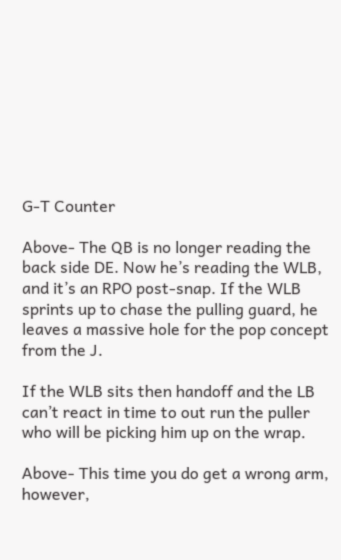G-T Counter

Above- The QB is no longer reading the back side DE. Now he’s reading the WLB, and it’s an RPO post-snap. If the WLB sprints up to chase the pulling guard, he leaves a massive hole for the pop concept from the J.

If the WLB sits then handoff and the LB can’t react in time to out run the puller who will be picking him up on the wrap.

Above- This time you do get a wrong arm, however,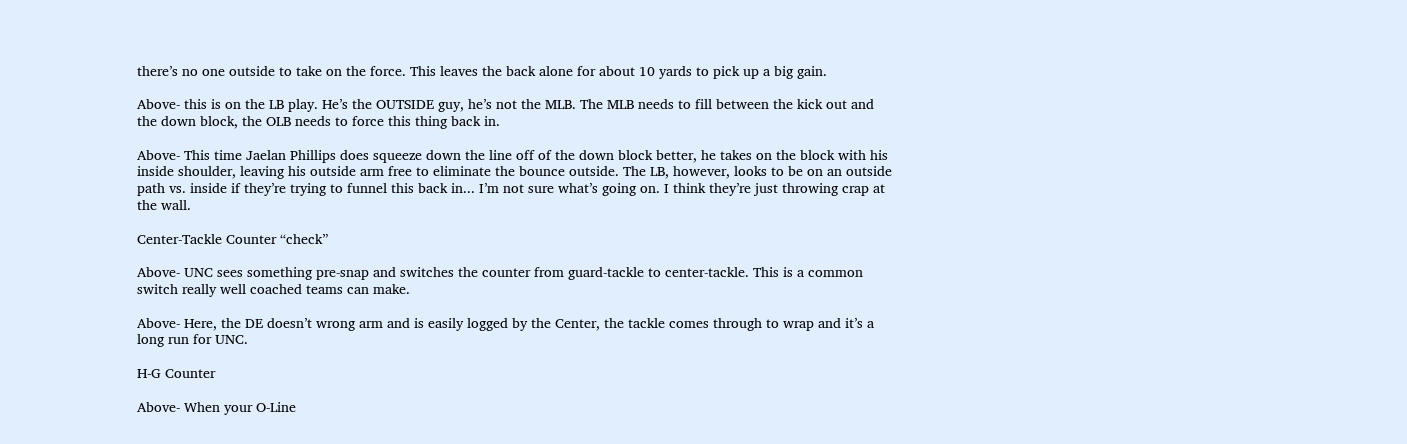there’s no one outside to take on the force. This leaves the back alone for about 10 yards to pick up a big gain.

Above- this is on the LB play. He’s the OUTSIDE guy, he’s not the MLB. The MLB needs to fill between the kick out and the down block, the OLB needs to force this thing back in.

Above- This time Jaelan Phillips does squeeze down the line off of the down block better, he takes on the block with his inside shoulder, leaving his outside arm free to eliminate the bounce outside. The LB, however, looks to be on an outside path vs. inside if they’re trying to funnel this back in... I’m not sure what’s going on. I think they’re just throwing crap at the wall.

Center-Tackle Counter “check”

Above- UNC sees something pre-snap and switches the counter from guard-tackle to center-tackle. This is a common switch really well coached teams can make.

Above- Here, the DE doesn’t wrong arm and is easily logged by the Center, the tackle comes through to wrap and it’s a long run for UNC.

H-G Counter

Above- When your O-Line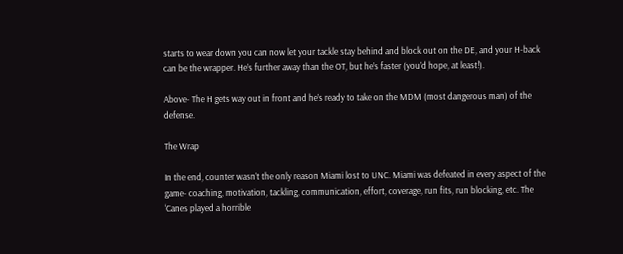starts to wear down you can now let your tackle stay behind and block out on the DE, and your H-back can be the wrapper. He’s further away than the OT, but he’s faster (you’d hope, at least!).

Above- The H gets way out in front and he’s ready to take on the MDM (most dangerous man) of the defense.

The Wrap

In the end, counter wasn’t the only reason Miami lost to UNC. Miami was defeated in every aspect of the game- coaching, motivation, tackling, communication, effort, coverage, run fits, run blocking, etc. The ‘Canes played a horrible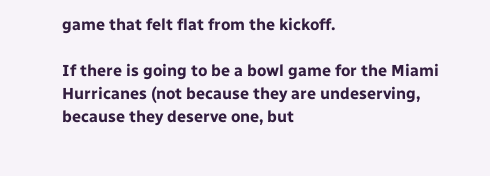game that felt flat from the kickoff.

If there is going to be a bowl game for the Miami Hurricanes (not because they are undeserving, because they deserve one, but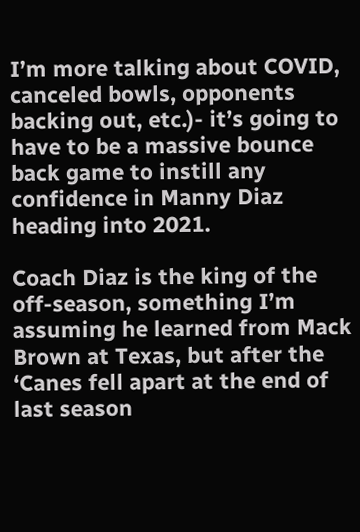I’m more talking about COVID, canceled bowls, opponents backing out, etc.)- it’s going to have to be a massive bounce back game to instill any confidence in Manny Diaz heading into 2021.

Coach Diaz is the king of the off-season, something I’m assuming he learned from Mack Brown at Texas, but after the ‘Canes fell apart at the end of last season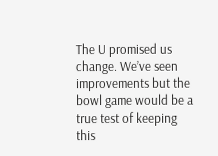The U promised us change. We’ve seen improvements but the bowl game would be a true test of keeping this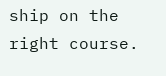ship on the right course.